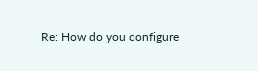Re: How do you configure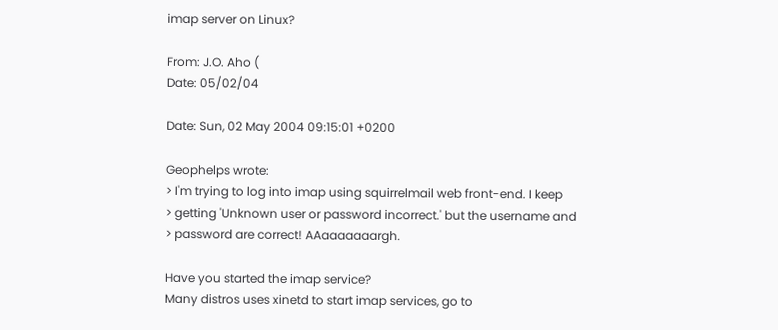imap server on Linux?

From: J.O. Aho (
Date: 05/02/04

Date: Sun, 02 May 2004 09:15:01 +0200

Geophelps wrote:
> I'm trying to log into imap using squirrelmail web front-end. I keep
> getting 'Unknown user or password incorrect.' but the username and
> password are correct! AAaaaaaaargh.

Have you started the imap service?
Many distros uses xinetd to start imap services, go to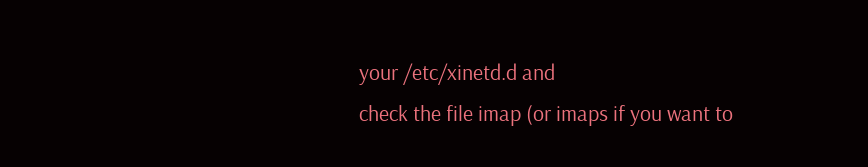your /etc/xinetd.d and
check the file imap (or imaps if you want to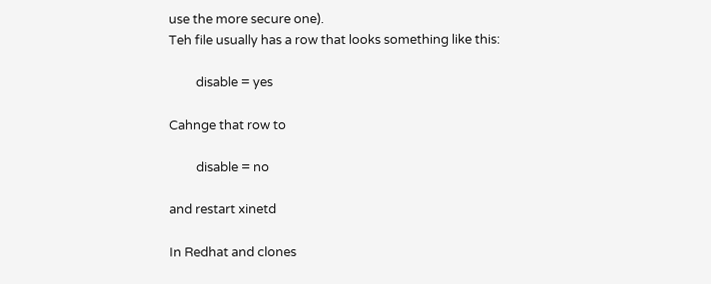use the more secure one).
Teh file usually has a row that looks something like this:

         disable = yes

Cahnge that row to

         disable = no

and restart xinetd

In Redhat and clones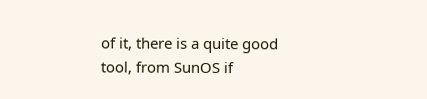of it, there is a quite good tool, from SunOS if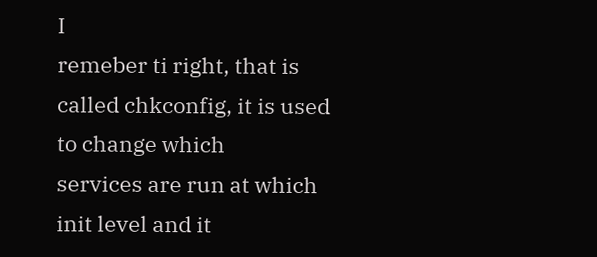I
remeber ti right, that is called chkconfig, it is used to change which
services are run at which init level and it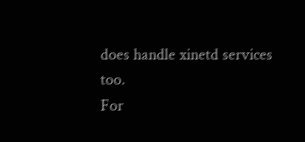does handle xinetd services too.
For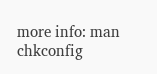more info: man chkconfig